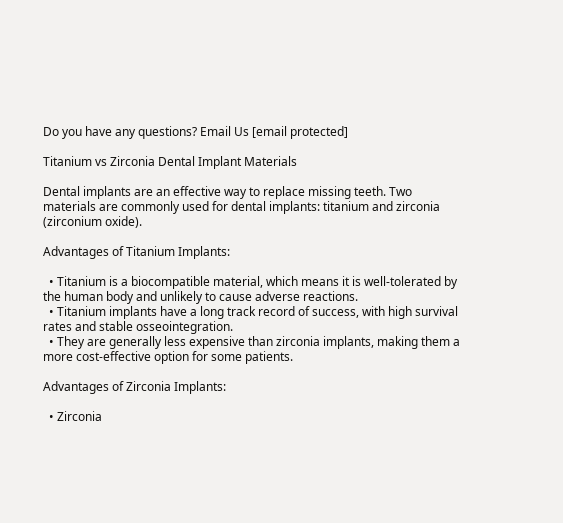Do you have any questions? Email Us [email protected]

Titanium vs Zirconia Dental Implant Materials

Dental implants are an effective way to replace missing teeth. Two materials are commonly used for dental implants: titanium and zirconia (zirconium oxide).

Advantages of Titanium Implants:

  • Titanium is a biocompatible material, which means it is well-tolerated by the human body and unlikely to cause adverse reactions.
  • Titanium implants have a long track record of success, with high survival rates and stable osseointegration.
  • They are generally less expensive than zirconia implants, making them a more cost-effective option for some patients.

Advantages of Zirconia Implants:

  • Zirconia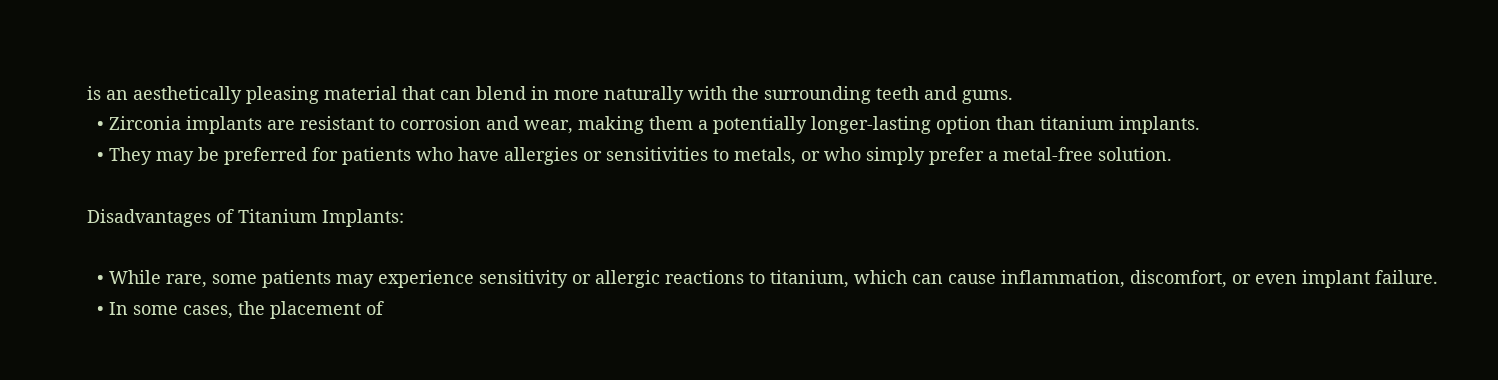is an aesthetically pleasing material that can blend in more naturally with the surrounding teeth and gums.
  • Zirconia implants are resistant to corrosion and wear, making them a potentially longer-lasting option than titanium implants.
  • They may be preferred for patients who have allergies or sensitivities to metals, or who simply prefer a metal-free solution.

Disadvantages of Titanium Implants:

  • While rare, some patients may experience sensitivity or allergic reactions to titanium, which can cause inflammation, discomfort, or even implant failure.
  • In some cases, the placement of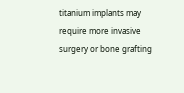titanium implants may require more invasive surgery or bone grafting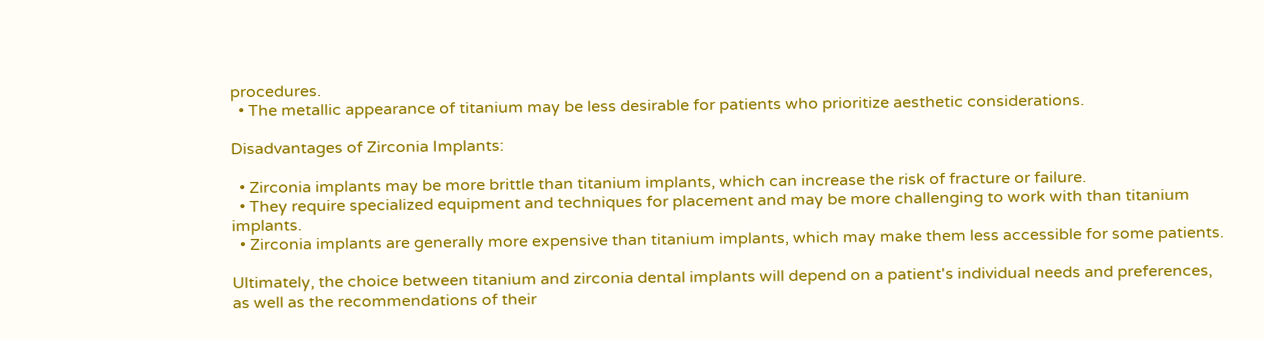procedures.
  • The metallic appearance of titanium may be less desirable for patients who prioritize aesthetic considerations.

Disadvantages of Zirconia Implants:

  • Zirconia implants may be more brittle than titanium implants, which can increase the risk of fracture or failure.
  • They require specialized equipment and techniques for placement and may be more challenging to work with than titanium implants.
  • Zirconia implants are generally more expensive than titanium implants, which may make them less accessible for some patients.

Ultimately, the choice between titanium and zirconia dental implants will depend on a patient's individual needs and preferences, as well as the recommendations of their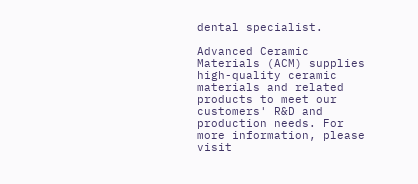dental specialist.

Advanced Ceramic Materials (ACM) supplies high-quality ceramic materials and related products to meet our customers' R&D and production needs. For more information, please visit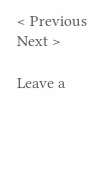< Previous Next >

Leave a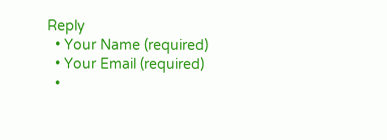Reply
  • Your Name (required)
  • Your Email (required)
  •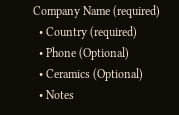Company Name (required)
  • Country (required)
  • Phone (Optional)
  • Ceramics (Optional)
  • Notes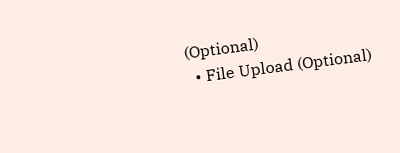(Optional)
  • File Upload (Optional)